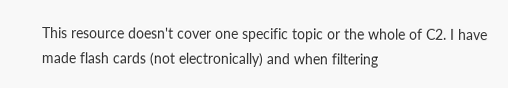This resource doesn't cover one specific topic or the whole of C2. I have made flash cards (not electronically) and when filtering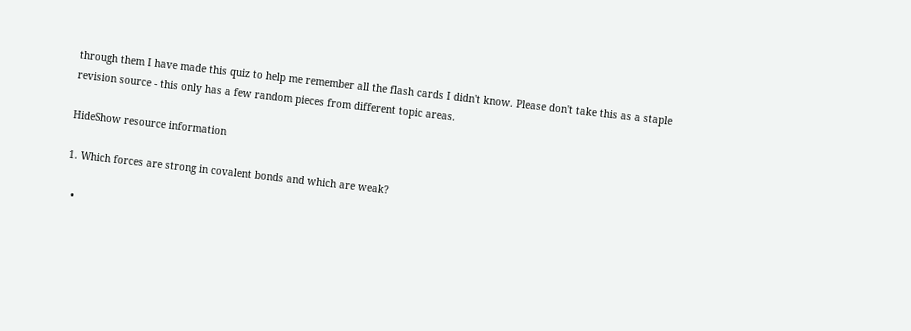through them I have made this quiz to help me remember all the flash cards I didn't know. Please don't take this as a staple revision source - this only has a few random pieces from different topic areas.

HideShow resource information

1. Which forces are strong in covalent bonds and which are weak?

  •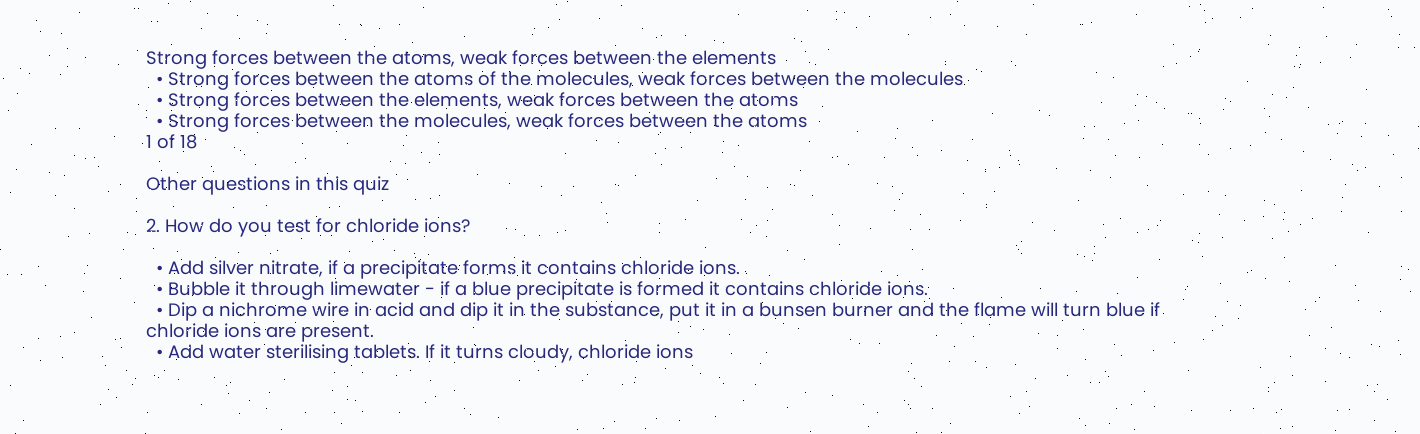Strong forces between the atoms, weak forces between the elements
  • Strong forces between the atoms of the molecules, weak forces between the molecules
  • Strong forces between the elements, weak forces between the atoms
  • Strong forces between the molecules, weak forces between the atoms
1 of 18

Other questions in this quiz

2. How do you test for chloride ions?

  • Add silver nitrate, if a precipitate forms it contains chloride ions.
  • Bubble it through limewater - if a blue precipitate is formed it contains chloride ions.
  • Dip a nichrome wire in acid and dip it in the substance, put it in a bunsen burner and the flame will turn blue if chloride ions are present.
  • Add water sterilising tablets. If it turns cloudy, chloride ions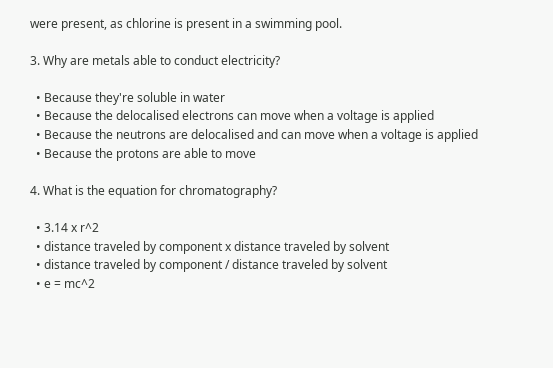were present, as chlorine is present in a swimming pool.

3. Why are metals able to conduct electricity?

  • Because they're soluble in water
  • Because the delocalised electrons can move when a voltage is applied
  • Because the neutrons are delocalised and can move when a voltage is applied
  • Because the protons are able to move

4. What is the equation for chromatography?

  • 3.14 x r^2
  • distance traveled by component x distance traveled by solvent
  • distance traveled by component / distance traveled by solvent
  • e = mc^2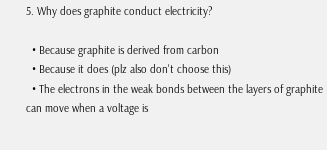5. Why does graphite conduct electricity?

  • Because graphite is derived from carbon
  • Because it does (plz also don't choose this)
  • The electrons in the weak bonds between the layers of graphite can move when a voltage is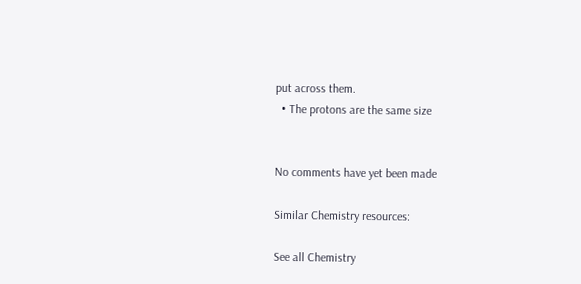put across them.
  • The protons are the same size


No comments have yet been made

Similar Chemistry resources:

See all Chemistry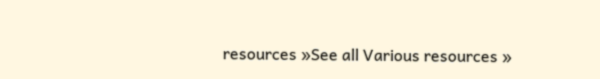resources »See all Various resources »